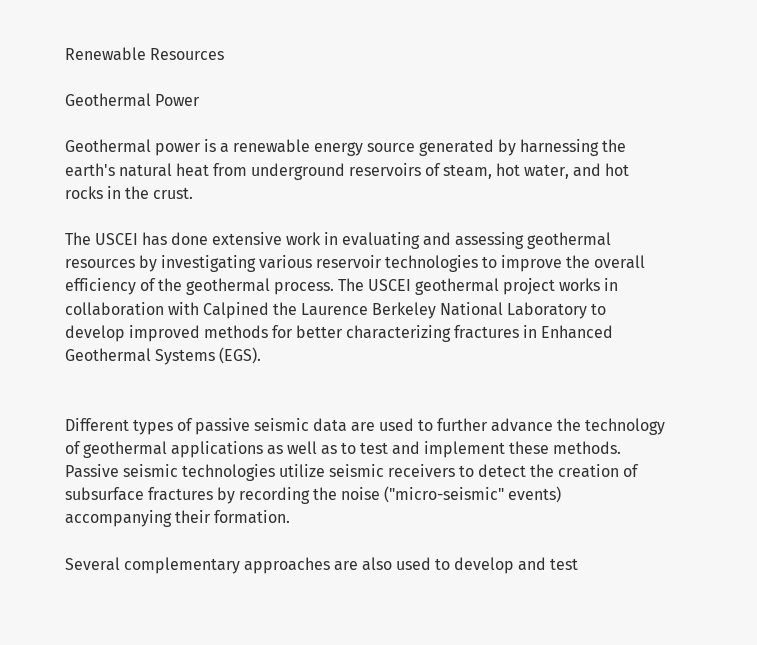Renewable Resources

Geothermal Power

Geothermal power is a renewable energy source generated by harnessing the earth's natural heat from underground reservoirs of steam, hot water, and hot rocks in the crust.

The USCEI has done extensive work in evaluating and assessing geothermal resources by investigating various reservoir technologies to improve the overall efficiency of the geothermal process. The USCEI geothermal project works in collaboration with Calpined the Laurence Berkeley National Laboratory to develop improved methods for better characterizing fractures in Enhanced Geothermal Systems (EGS).


Different types of passive seismic data are used to further advance the technology of geothermal applications as well as to test and implement these methods. Passive seismic technologies utilize seismic receivers to detect the creation of subsurface fractures by recording the noise ("micro-seismic" events) accompanying their formation.

Several complementary approaches are also used to develop and test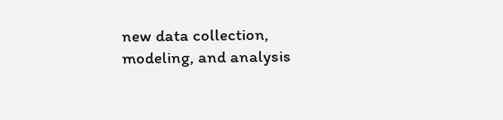new data collection, modeling, and analysis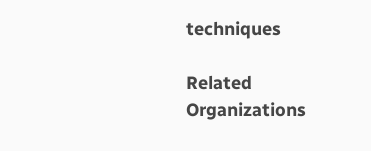techniques

Related Organizations